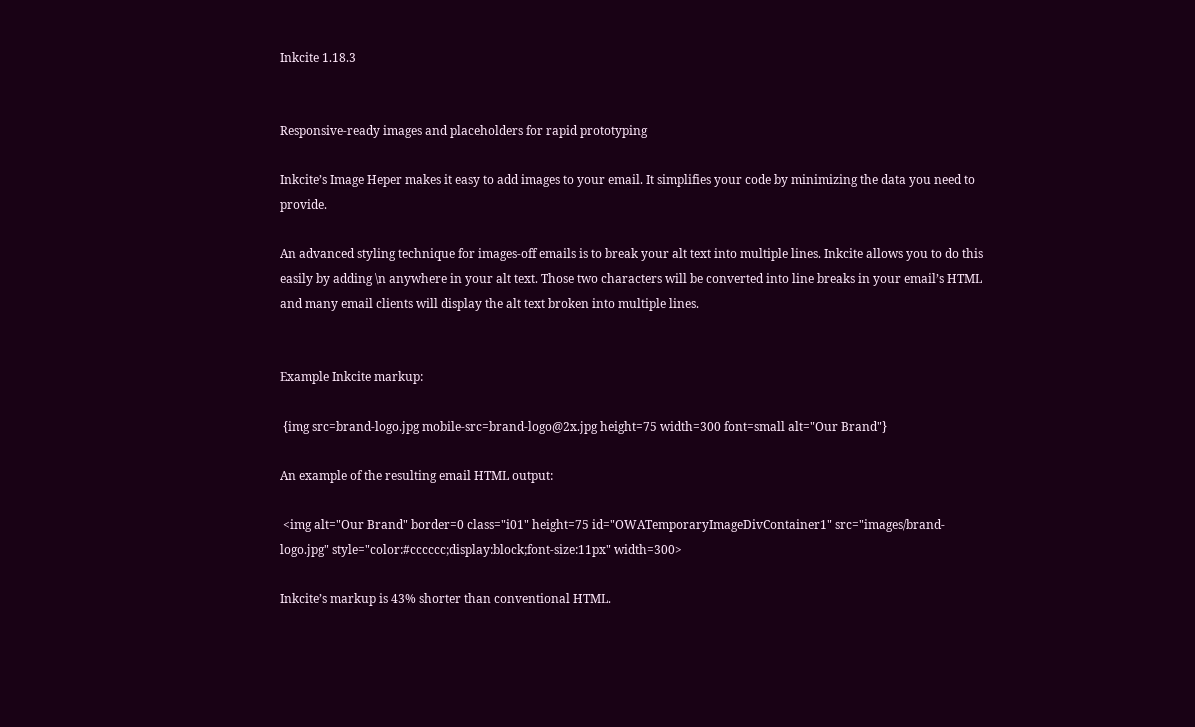Inkcite 1.18.3


Responsive-ready images and placeholders for rapid prototyping

Inkcite’s Image Heper makes it easy to add images to your email. It simplifies your code by minimizing the data you need to provide.

An advanced styling technique for images-off emails is to break your alt text into multiple lines. Inkcite allows you to do this easily by adding \n anywhere in your alt text. Those two characters will be converted into line breaks in your email’s HTML and many email clients will display the alt text broken into multiple lines.


Example Inkcite markup:

 {img src=brand-logo.jpg mobile-src=brand-logo@2x.jpg height=75 width=300 font=small alt="Our Brand"}

An example of the resulting email HTML output:

 <img alt="Our Brand" border=0 class="i01" height=75 id="OWATemporaryImageDivContainer1" src="images/brand-logo.jpg" style="color:#cccccc;display:block;font-size:11px" width=300>

Inkcite’s markup is 43% shorter than conventional HTML.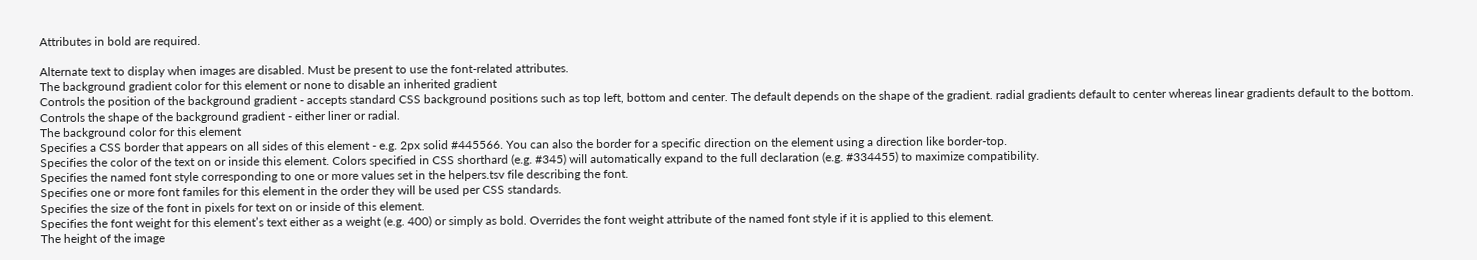Attributes in bold are required.

Alternate text to display when images are disabled. Must be present to use the font-related attributes.
The background gradient color for this element or none to disable an inherited gradient
Controls the position of the background gradient - accepts standard CSS background positions such as top left, bottom and center. The default depends on the shape of the gradient. radial gradients default to center whereas linear gradients default to the bottom.
Controls the shape of the background gradient - either liner or radial.
The background color for this element
Specifies a CSS border that appears on all sides of this element - e.g. 2px solid #445566. You can also the border for a specific direction on the element using a direction like border-top.
Specifies the color of the text on or inside this element. Colors specified in CSS shorthard (e.g. #345) will automatically expand to the full declaration (e.g. #334455) to maximize compatibility.
Specifies the named font style corresponding to one or more values set in the helpers.tsv file describing the font.
Specifies one or more font familes for this element in the order they will be used per CSS standards.
Specifies the size of the font in pixels for text on or inside of this element.
Specifies the font weight for this element’s text either as a weight (e.g. 400) or simply as bold. Overrides the font weight attribute of the named font style if it is applied to this element.
The height of the image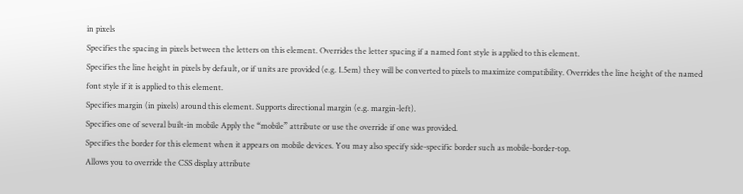in pixels
Specifies the spacing in pixels between the letters on this element. Overrides the letter spacing if a named font style is applied to this element.
Specifies the line height in pixels by default, or if units are provided (e.g. 1.5em) they will be converted to pixels to maximize compatibility. Overrides the line height of the named font style if it is applied to this element.
Specifies margin (in pixels) around this element. Supports directional margin (e.g. margin-left).
Specifies one of several built-in mobile Apply the “mobile” attribute or use the override if one was provided.
Specifies the border for this element when it appears on mobile devices. You may also specify side-specific border such as mobile-border-top.
Allows you to override the CSS display attribute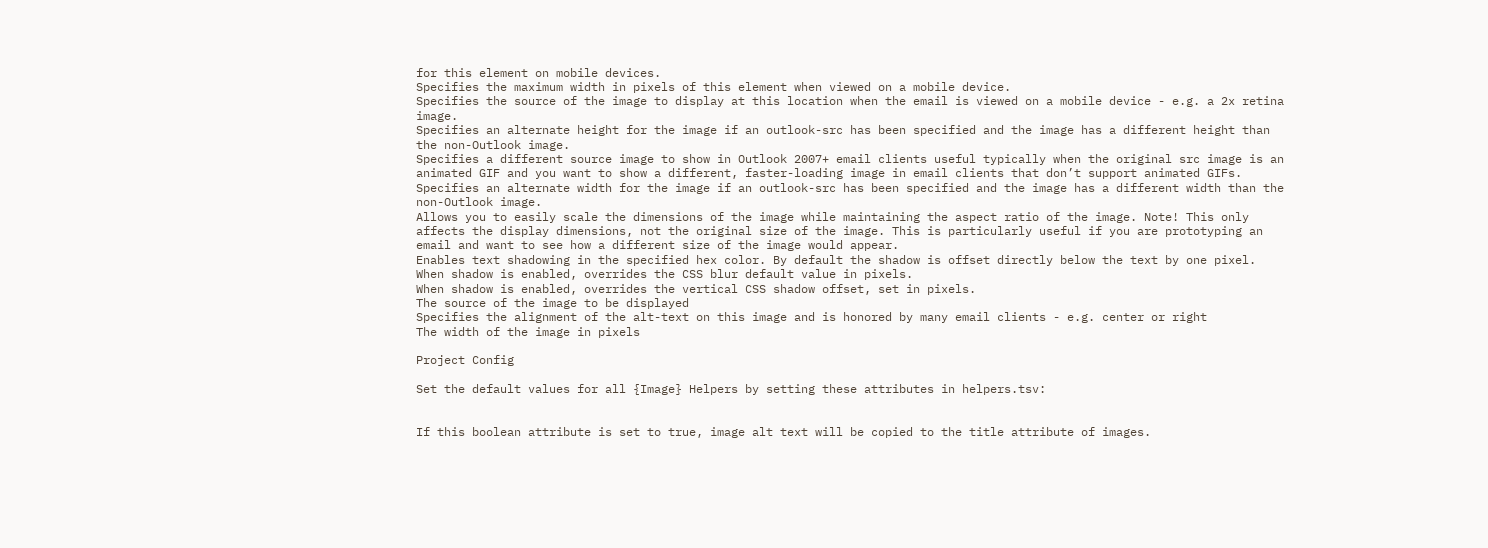for this element on mobile devices.
Specifies the maximum width in pixels of this element when viewed on a mobile device.
Specifies the source of the image to display at this location when the email is viewed on a mobile device - e.g. a 2x retina image.
Specifies an alternate height for the image if an outlook-src has been specified and the image has a different height than the non-Outlook image.
Specifies a different source image to show in Outlook 2007+ email clients useful typically when the original src image is an animated GIF and you want to show a different, faster-loading image in email clients that don’t support animated GIFs.
Specifies an alternate width for the image if an outlook-src has been specified and the image has a different width than the non-Outlook image.
Allows you to easily scale the dimensions of the image while maintaining the aspect ratio of the image. Note! This only affects the display dimensions, not the original size of the image. This is particularly useful if you are prototyping an email and want to see how a different size of the image would appear.
Enables text shadowing in the specified hex color. By default the shadow is offset directly below the text by one pixel.
When shadow is enabled, overrides the CSS blur default value in pixels.
When shadow is enabled, overrides the vertical CSS shadow offset, set in pixels.
The source of the image to be displayed
Specifies the alignment of the alt-text on this image and is honored by many email clients - e.g. center or right
The width of the image in pixels

Project Config

Set the default values for all {Image} Helpers by setting these attributes in helpers.tsv:


If this boolean attribute is set to true, image alt text will be copied to the title attribute of images.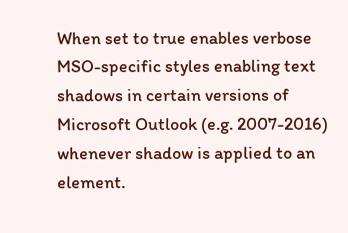When set to true enables verbose MSO-specific styles enabling text shadows in certain versions of Microsoft Outlook (e.g. 2007-2016) whenever shadow is applied to an element.